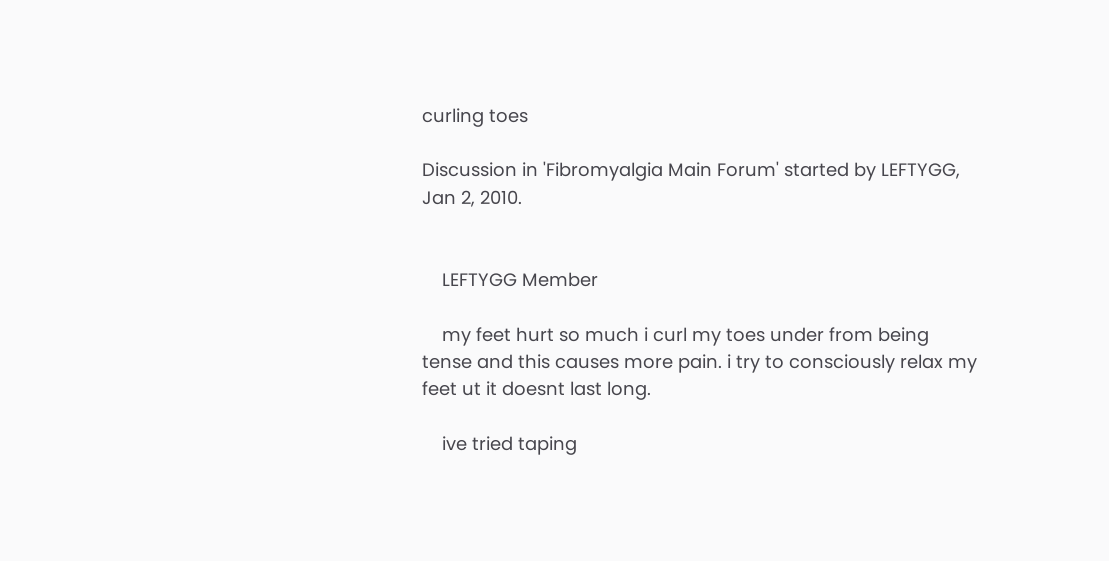curling toes

Discussion in 'Fibromyalgia Main Forum' started by LEFTYGG, Jan 2, 2010.


    LEFTYGG Member

    my feet hurt so much i curl my toes under from being tense and this causes more pain. i try to consciously relax my feet ut it doesnt last long.

    ive tried taping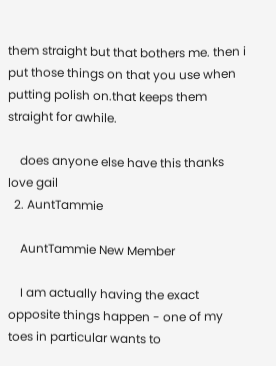them straight but that bothers me. then i put those things on that you use when putting polish on.that keeps them straight for awhile.

    does anyone else have this thanks love gail
  2. AuntTammie

    AuntTammie New Member

    I am actually having the exact opposite things happen - one of my toes in particular wants to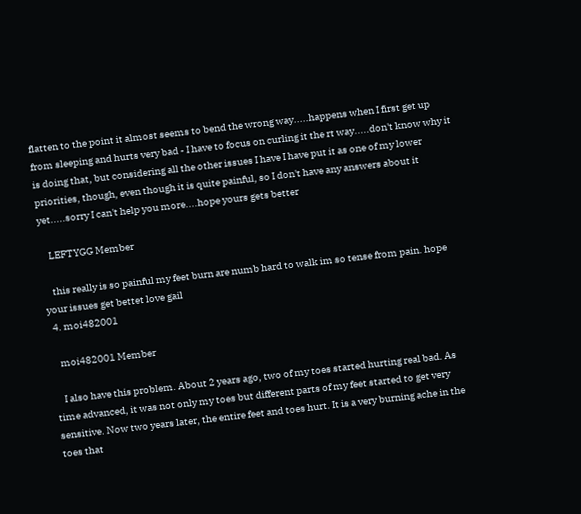flatten to the point it almost seems to bend the wrong way.....happens when I first get up from sleeping and hurts very bad - I have to focus on curling it the rt way.....don't know why it is doing that, but considering all the other issues I have I have put it as one of my lower priorities, though, even though it is quite painful, so I don't have any answers about it yet.....sorry I can't help you more....hope yours gets better

    LEFTYGG Member

    this really is so painful my feet burn are numb hard to walk im so tense from pain. hope your issues get bettet love gail
  4. moi482001

    moi482001 Member

    I also have this problem. About 2 years ago, two of my toes started hurting real bad. As time advanced, it was not only my toes but different parts of my feet started to get very sensitive. Now two years later, the entire feet and toes hurt. It is a very burning ache in the toes that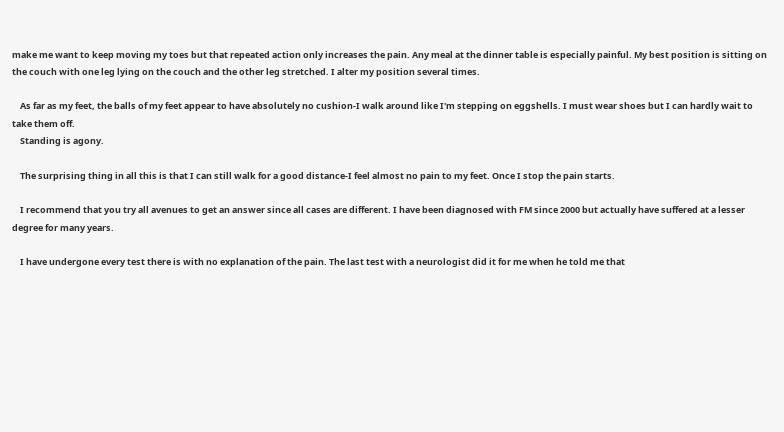make me want to keep moving my toes but that repeated action only increases the pain. Any meal at the dinner table is especially painful. My best position is sitting on the couch with one leg lying on the couch and the other leg stretched. I alter my position several times.

    As far as my feet, the balls of my feet appear to have absolutely no cushion-I walk around like I'm stepping on eggshells. I must wear shoes but I can hardly wait to take them off.
    Standing is agony.

    The surprising thing in all this is that I can still walk for a good distance-I feel almost no pain to my feet. Once I stop the pain starts.

    I recommend that you try all avenues to get an answer since all cases are different. I have been diagnosed with FM since 2000 but actually have suffered at a lesser degree for many years.

    I have undergone every test there is with no explanation of the pain. The last test with a neurologist did it for me when he told me that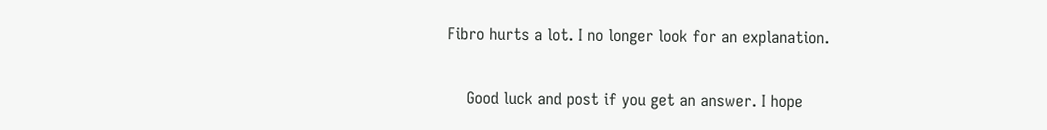Fibro hurts a lot. I no longer look for an explanation.

    Good luck and post if you get an answer. I hope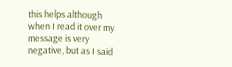this helps although when I read it over my message is very negative, but as I said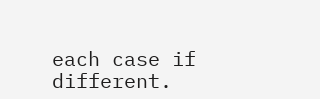each case if different.